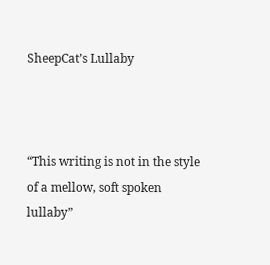SheepCat’s Lullaby



“This writing is not in the style of a mellow, soft spoken lullaby”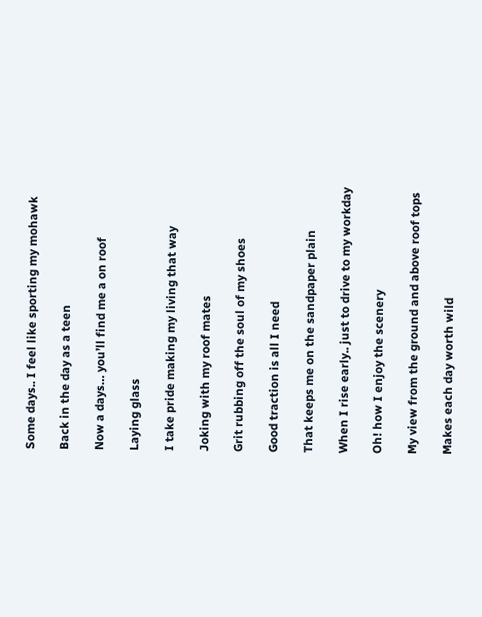Some days.. I feel like sporting my mohawk

Back in the day as a teen

Now a days… you’ll find me a on roof

Laying glass

I take pride making my living that way

Joking with my roof mates

Grit rubbing off the soul of my shoes

Good traction is all I need

That keeps me on the sandpaper plain

When I rise early.. just to drive to my workday

Oh! how I enjoy the scenery

My view from the ground and above roof tops

Makes each day worth wild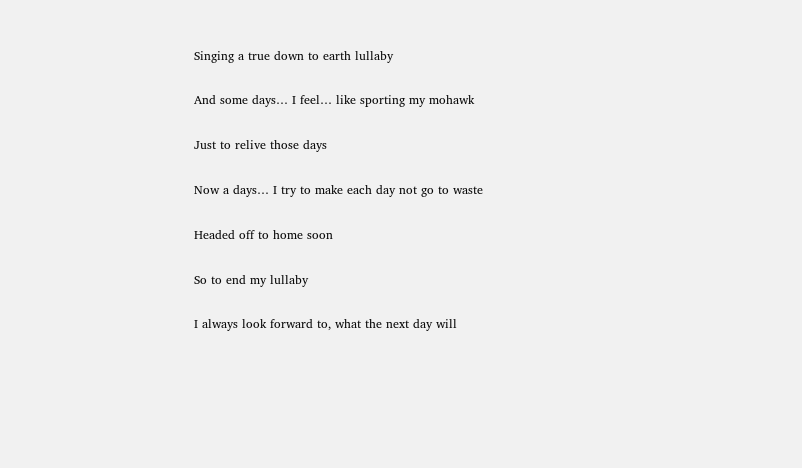Singing a true down to earth lullaby

And some days… I feel… like sporting my mohawk

Just to relive those days

Now a days… I try to make each day not go to waste

Headed off to home soon

So to end my lullaby

I always look forward to, what the next day will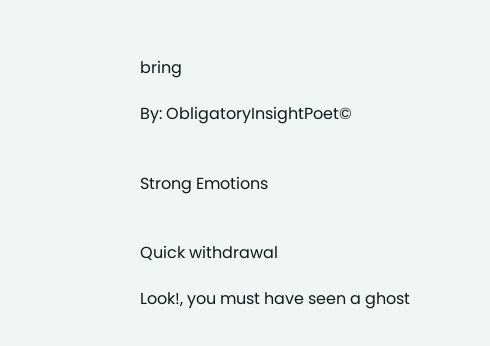bring

By: ObligatoryInsightPoet©


Strong Emotions


Quick withdrawal

Look!, you must have seen a ghost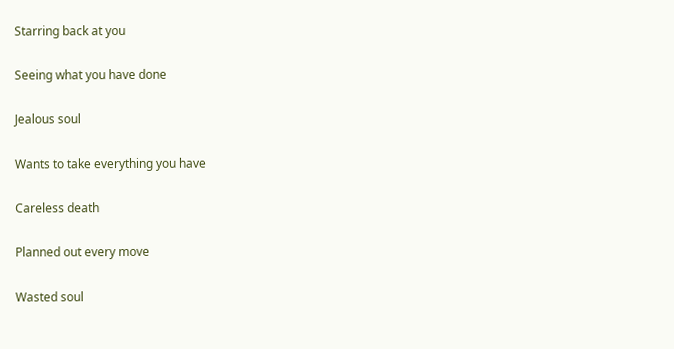Starring back at you

Seeing what you have done

Jealous soul

Wants to take everything you have

Careless death

Planned out every move

Wasted soul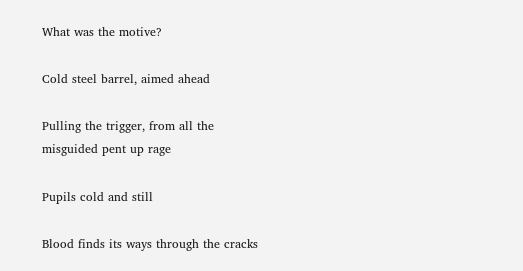What was the motive?

Cold steel barrel, aimed ahead

Pulling the trigger, from all the misguided pent up rage

Pupils cold and still

Blood finds its ways through the cracks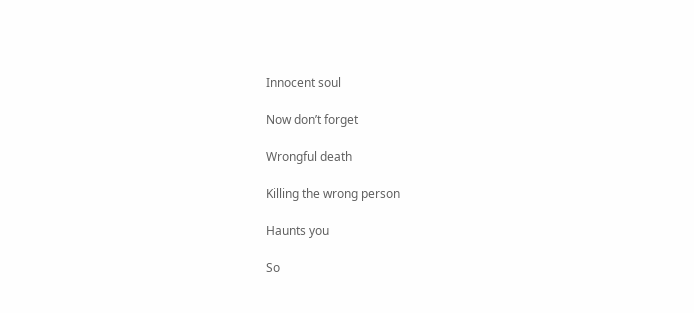Innocent soul

Now don’t forget

Wrongful death

Killing the wrong person

Haunts you

So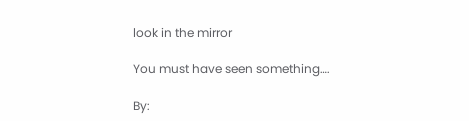look in the mirror

You must have seen something….

By: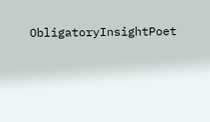ObligatoryInsightPoet